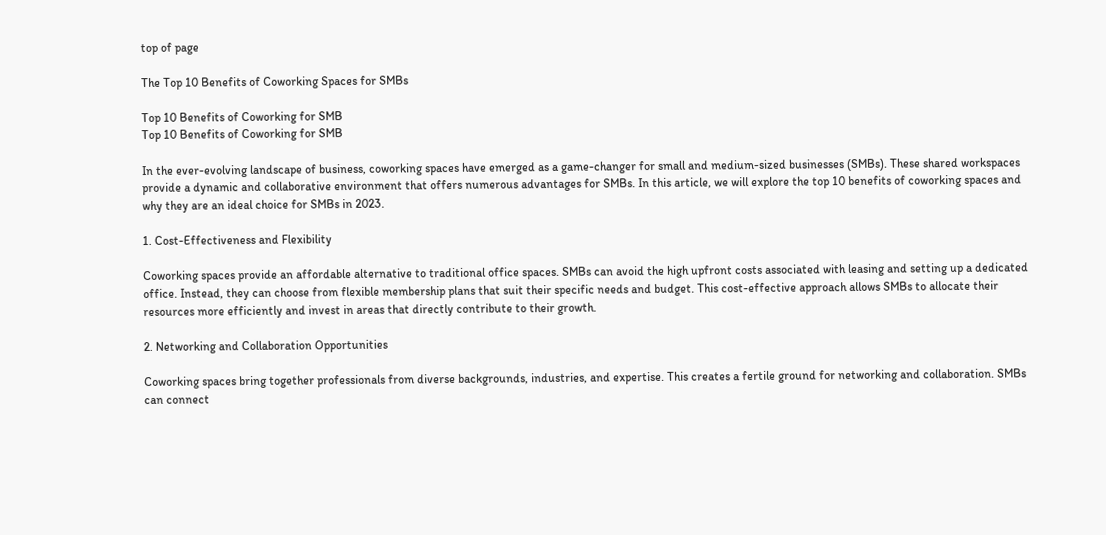top of page

The Top 10 Benefits of Coworking Spaces for SMBs

Top 10 Benefits of Coworking for SMB
Top 10 Benefits of Coworking for SMB

In the ever-evolving landscape of business, coworking spaces have emerged as a game-changer for small and medium-sized businesses (SMBs). These shared workspaces provide a dynamic and collaborative environment that offers numerous advantages for SMBs. In this article, we will explore the top 10 benefits of coworking spaces and why they are an ideal choice for SMBs in 2023.

1. Cost-Effectiveness and Flexibility

Coworking spaces provide an affordable alternative to traditional office spaces. SMBs can avoid the high upfront costs associated with leasing and setting up a dedicated office. Instead, they can choose from flexible membership plans that suit their specific needs and budget. This cost-effective approach allows SMBs to allocate their resources more efficiently and invest in areas that directly contribute to their growth.

2. Networking and Collaboration Opportunities

Coworking spaces bring together professionals from diverse backgrounds, industries, and expertise. This creates a fertile ground for networking and collaboration. SMBs can connect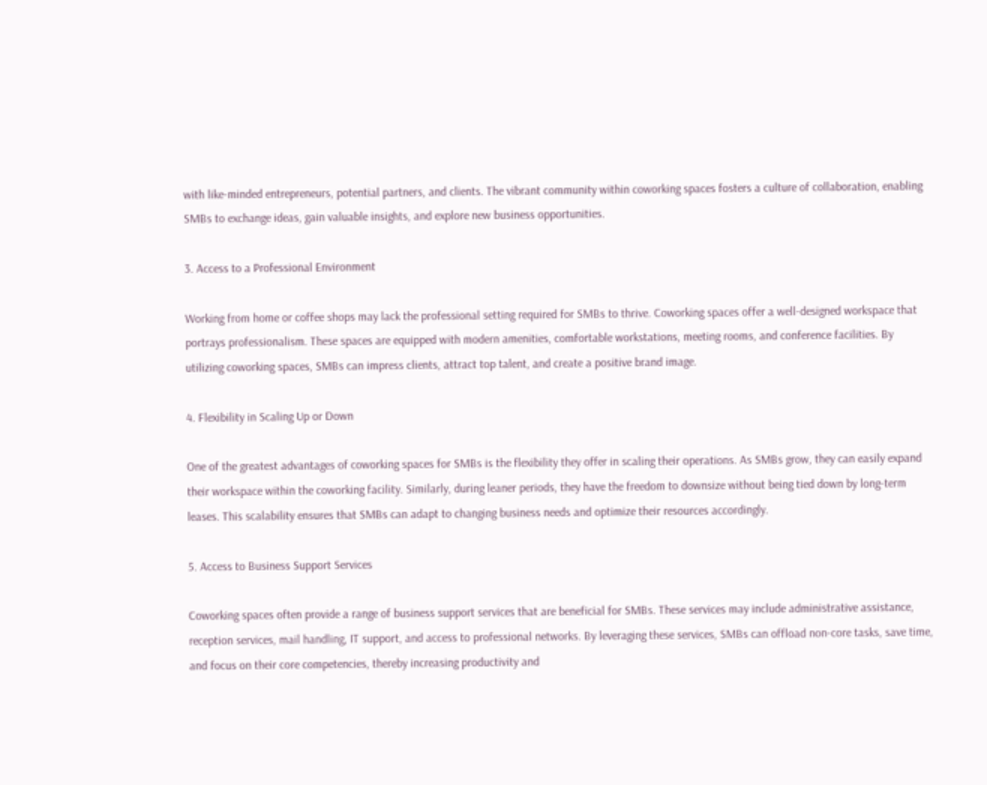with like-minded entrepreneurs, potential partners, and clients. The vibrant community within coworking spaces fosters a culture of collaboration, enabling SMBs to exchange ideas, gain valuable insights, and explore new business opportunities.

3. Access to a Professional Environment

Working from home or coffee shops may lack the professional setting required for SMBs to thrive. Coworking spaces offer a well-designed workspace that portrays professionalism. These spaces are equipped with modern amenities, comfortable workstations, meeting rooms, and conference facilities. By utilizing coworking spaces, SMBs can impress clients, attract top talent, and create a positive brand image.

4. Flexibility in Scaling Up or Down

One of the greatest advantages of coworking spaces for SMBs is the flexibility they offer in scaling their operations. As SMBs grow, they can easily expand their workspace within the coworking facility. Similarly, during leaner periods, they have the freedom to downsize without being tied down by long-term leases. This scalability ensures that SMBs can adapt to changing business needs and optimize their resources accordingly.

5. Access to Business Support Services

Coworking spaces often provide a range of business support services that are beneficial for SMBs. These services may include administrative assistance, reception services, mail handling, IT support, and access to professional networks. By leveraging these services, SMBs can offload non-core tasks, save time, and focus on their core competencies, thereby increasing productivity and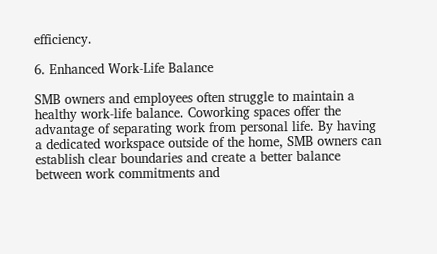efficiency.

6. Enhanced Work-Life Balance

SMB owners and employees often struggle to maintain a healthy work-life balance. Coworking spaces offer the advantage of separating work from personal life. By having a dedicated workspace outside of the home, SMB owners can establish clear boundaries and create a better balance between work commitments and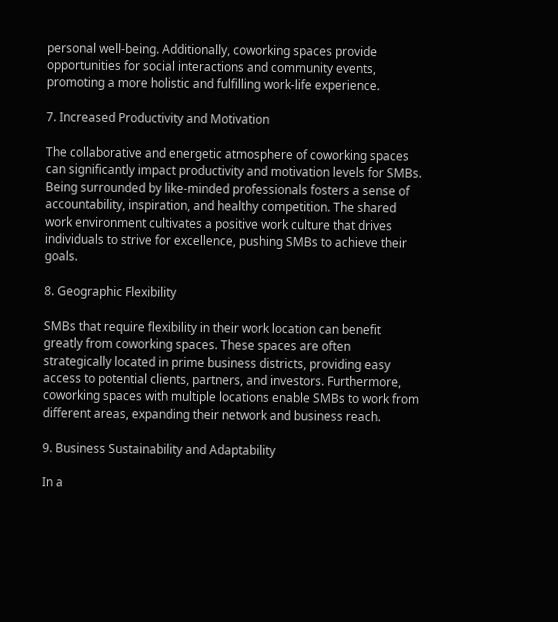personal well-being. Additionally, coworking spaces provide opportunities for social interactions and community events, promoting a more holistic and fulfilling work-life experience.

7. Increased Productivity and Motivation

The collaborative and energetic atmosphere of coworking spaces can significantly impact productivity and motivation levels for SMBs. Being surrounded by like-minded professionals fosters a sense of accountability, inspiration, and healthy competition. The shared work environment cultivates a positive work culture that drives individuals to strive for excellence, pushing SMBs to achieve their goals.

8. Geographic Flexibility

SMBs that require flexibility in their work location can benefit greatly from coworking spaces. These spaces are often strategically located in prime business districts, providing easy access to potential clients, partners, and investors. Furthermore, coworking spaces with multiple locations enable SMBs to work from different areas, expanding their network and business reach.

9. Business Sustainability and Adaptability

In a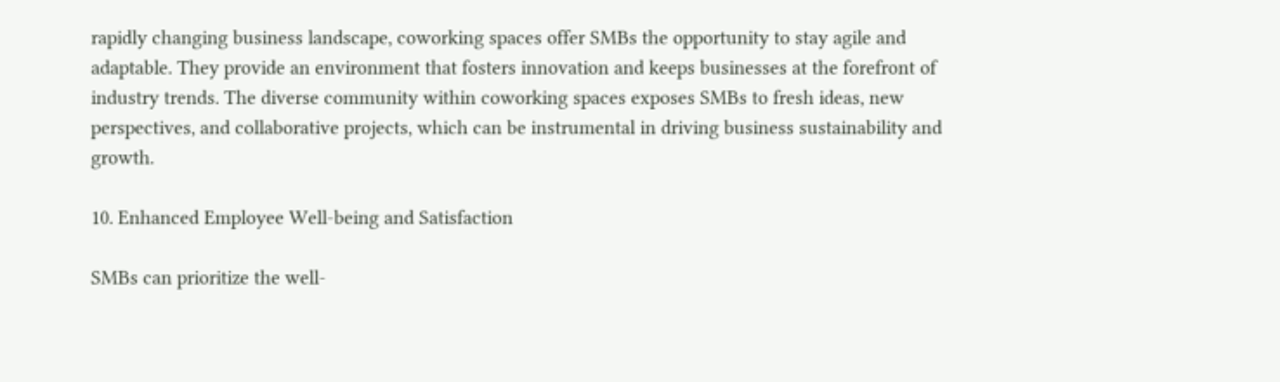rapidly changing business landscape, coworking spaces offer SMBs the opportunity to stay agile and adaptable. They provide an environment that fosters innovation and keeps businesses at the forefront of industry trends. The diverse community within coworking spaces exposes SMBs to fresh ideas, new perspectives, and collaborative projects, which can be instrumental in driving business sustainability and growth.

10. Enhanced Employee Well-being and Satisfaction

SMBs can prioritize the well-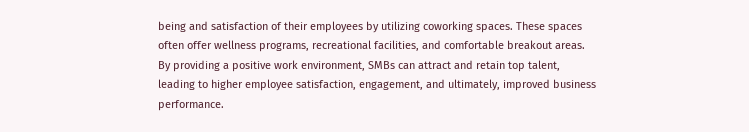being and satisfaction of their employees by utilizing coworking spaces. These spaces often offer wellness programs, recreational facilities, and comfortable breakout areas. By providing a positive work environment, SMBs can attract and retain top talent, leading to higher employee satisfaction, engagement, and ultimately, improved business performance.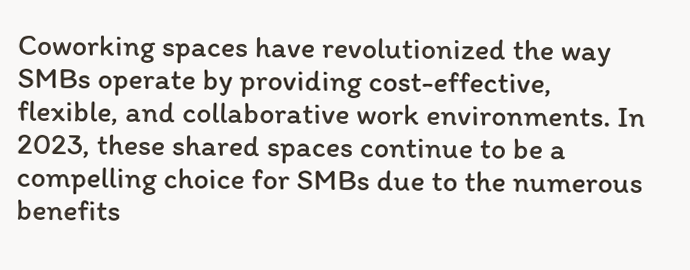Coworking spaces have revolutionized the way SMBs operate by providing cost-effective, flexible, and collaborative work environments. In 2023, these shared spaces continue to be a compelling choice for SMBs due to the numerous benefits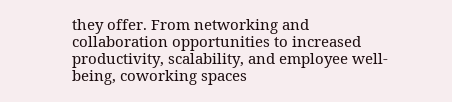they offer. From networking and collaboration opportunities to increased productivity, scalability, and employee well-being, coworking spaces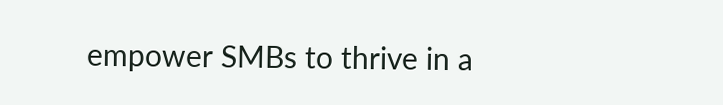empower SMBs to thrive in a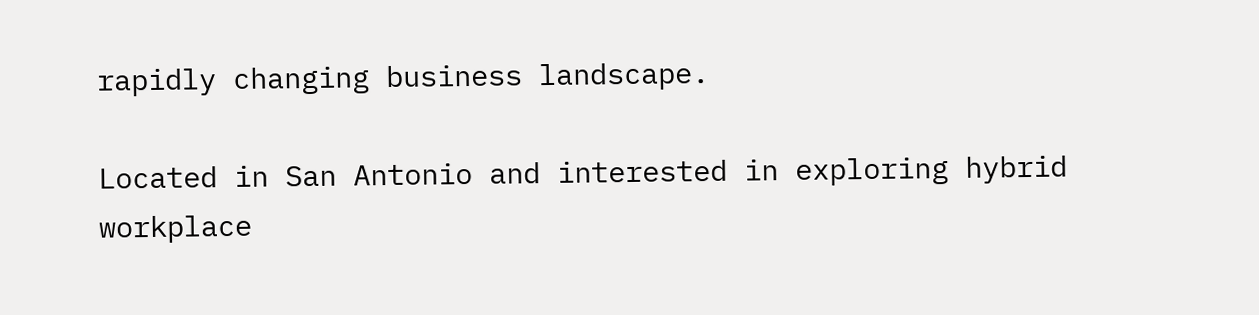rapidly changing business landscape.

Located in San Antonio and interested in exploring hybrid workplace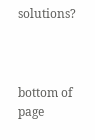solutions?



bottom of page